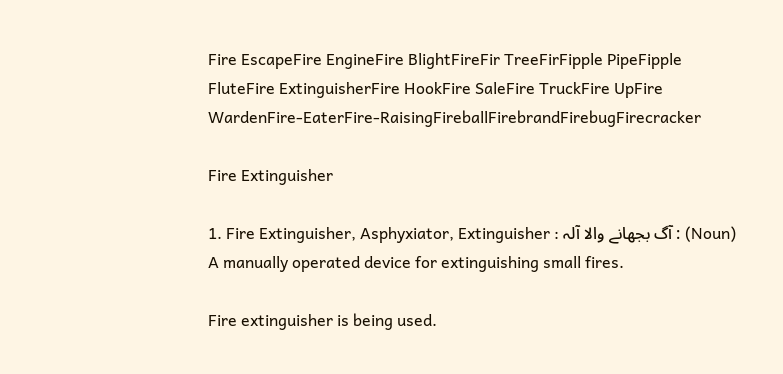Fire EscapeFire EngineFire BlightFireFir TreeFirFipple PipeFipple FluteFire ExtinguisherFire HookFire SaleFire TruckFire UpFire WardenFire-EaterFire-RaisingFireballFirebrandFirebugFirecracker

Fire Extinguisher

1. Fire Extinguisher, Asphyxiator, Extinguisher : آگ بجھانے والا آلہ : (Noun) A manually operated device for extinguishing small fires.

Fire extinguisher is being used.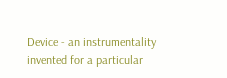Device - an instrumentality invented for a particular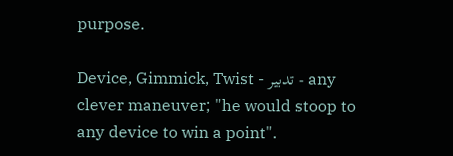purpose.

Device, Gimmick, Twist - تدبیر - any clever maneuver; "he would stoop to any device to win a point".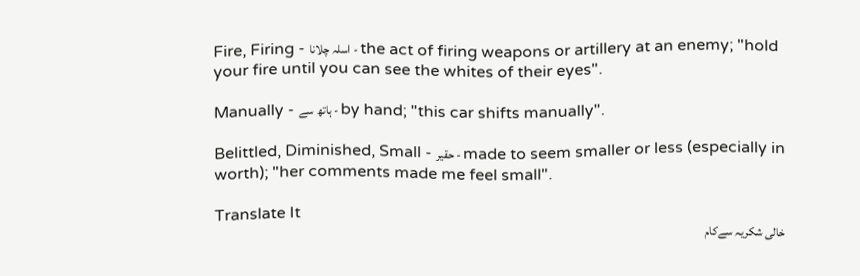Fire, Firing - اسلہ چلانا - the act of firing weapons or artillery at an enemy; "hold your fire until you can see the whites of their eyes".

Manually - ہاتھ سے - by hand; "this car shifts manually".

Belittled, Diminished, Small - حقیر - made to seem smaller or less (especially in worth); "her comments made me feel small".

Translate It
خالی شکریہ سےکام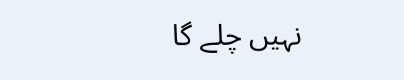نہیں چلے گا